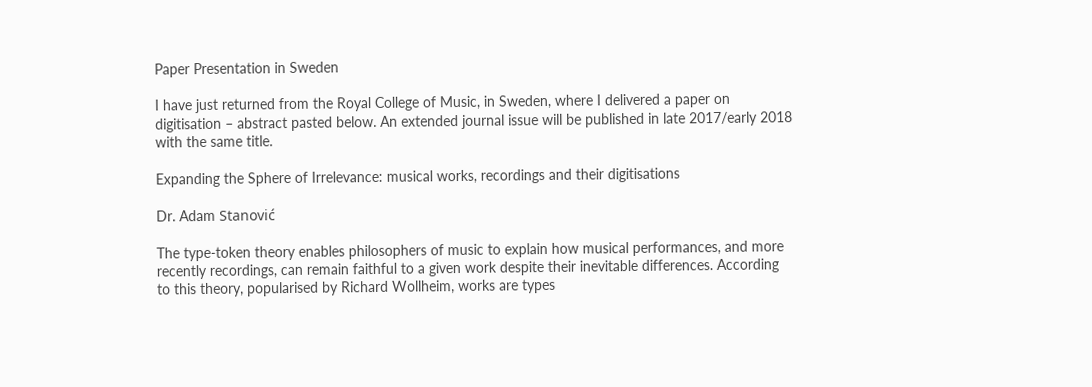Paper Presentation in Sweden

I have just returned from the Royal College of Music, in Sweden, where I delivered a paper on digitisation – abstract pasted below. An extended journal issue will be published in late 2017/early 2018 with the same title.

Expanding the Sphere of Irrelevance: musical works, recordings and their digitisations

Dr. Adam Stanović

The type-token theory enables philosophers of music to explain how musical performances, and more recently recordings, can remain faithful to a given work despite their inevitable differences. According to this theory, popularised by Richard Wollheim, works are types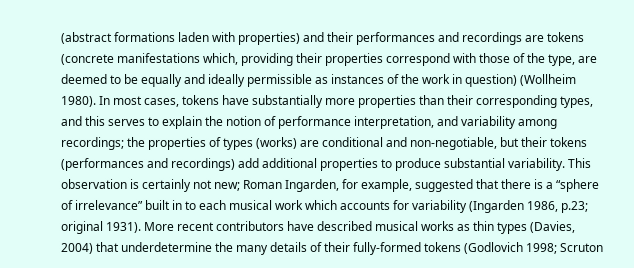(abstract formations laden with properties) and their performances and recordings are tokens (concrete manifestations which, providing their properties correspond with those of the type, are deemed to be equally and ideally permissible as instances of the work in question) (Wollheim 1980). In most cases, tokens have substantially more properties than their corresponding types, and this serves to explain the notion of performance interpretation, and variability among recordings; the properties of types (works) are conditional and non-negotiable, but their tokens (performances and recordings) add additional properties to produce substantial variability. This observation is certainly not new; Roman Ingarden, for example, suggested that there is a “sphere of irrelevance” built in to each musical work which accounts for variability (Ingarden 1986, p.23; original 1931). More recent contributors have described musical works as thin types (Davies, 2004) that underdetermine the many details of their fully-formed tokens (Godlovich 1998; Scruton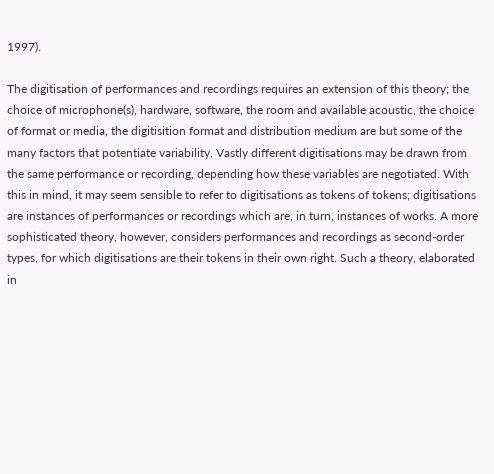1997).

The digitisation of performances and recordings requires an extension of this theory; the choice of microphone(s), hardware, software, the room and available acoustic, the choice of format or media, the digitisition format and distribution medium are but some of the many factors that potentiate variability. Vastly different digitisations may be drawn from the same performance or recording, depending how these variables are negotiated. With this in mind, it may seem sensible to refer to digitisations as tokens of tokens; digitisations are instances of performances or recordings which are, in turn, instances of works. A more sophisticated theory, however, considers performances and recordings as second-order types, for which digitisations are their tokens in their own right. Such a theory, elaborated in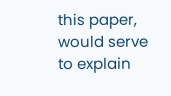this paper, would serve to explain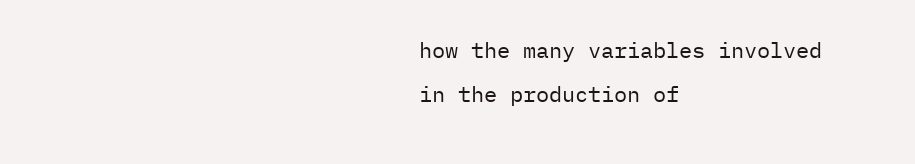how the many variables involved in the production of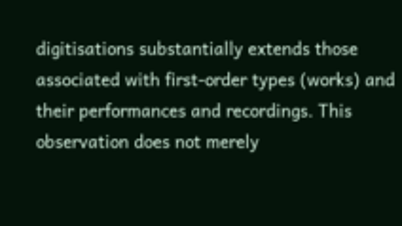digitisations substantially extends those associated with first-order types (works) and their performances and recordings. This observation does not merely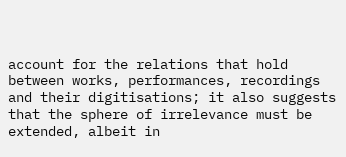account for the relations that hold between works, performances, recordings and their digitisations; it also suggests that the sphere of irrelevance must be extended, albeit in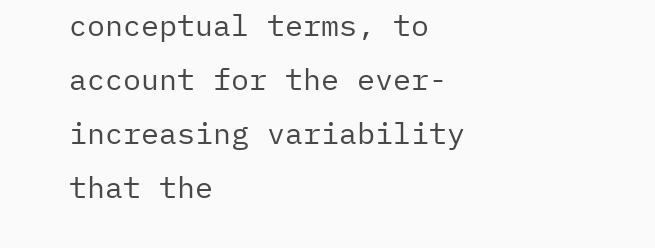conceptual terms, to account for the ever-increasing variability that the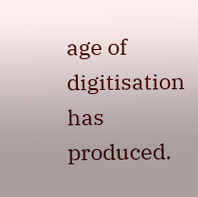age of digitisation has produced.